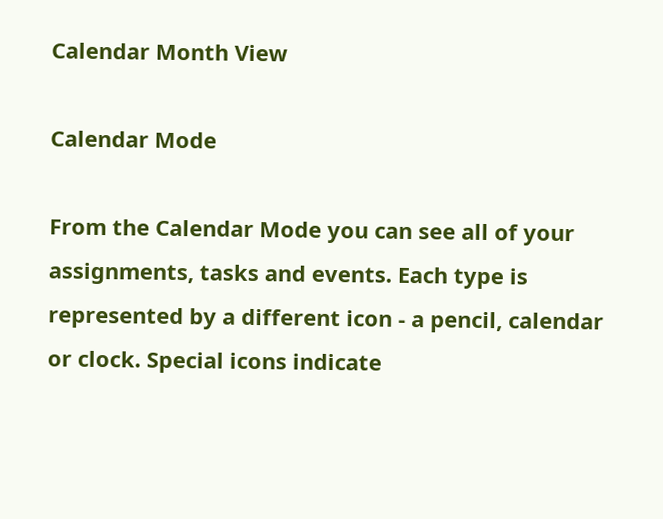Calendar Month View

Calendar Mode

From the Calendar Mode you can see all of your assignments, tasks and events. Each type is represented by a different icon - a pencil, calendar or clock. Special icons indicate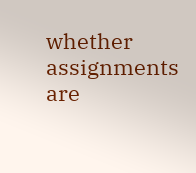whether assignments are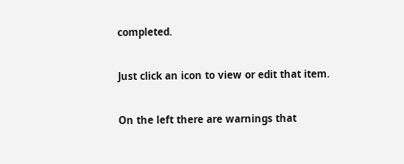completed.

Just click an icon to view or edit that item.

On the left there are warnings that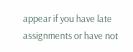appear if you have late assignments or have not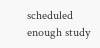scheduled enough study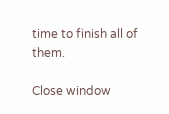time to finish all of them.

Close window